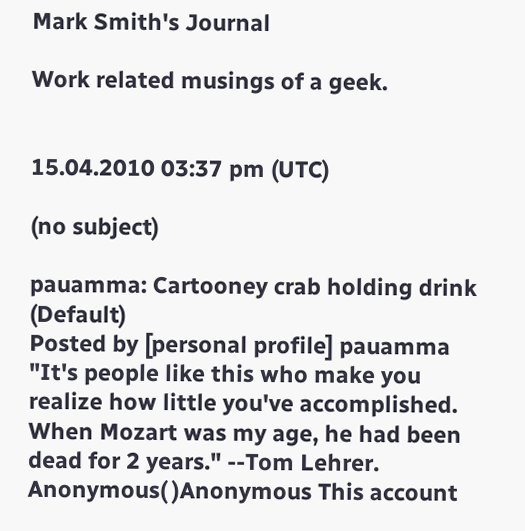Mark Smith's Journal

Work related musings of a geek.


15.04.2010 03:37 pm (UTC)

(no subject)

pauamma: Cartooney crab holding drink (Default)
Posted by [personal profile] pauamma
"It's people like this who make you realize how little you've accomplished. When Mozart was my age, he had been dead for 2 years." --Tom Lehrer.
Anonymous( )Anonymous This account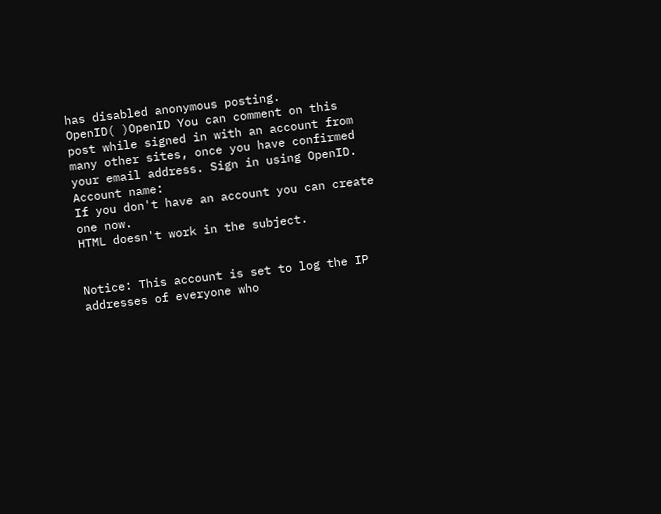has disabled anonymous posting.
OpenID( )OpenID You can comment on this post while signed in with an account from many other sites, once you have confirmed your email address. Sign in using OpenID.
Account name:
If you don't have an account you can create one now.
HTML doesn't work in the subject.


Notice: This account is set to log the IP addresses of everyone who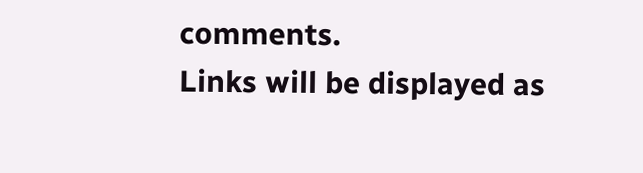comments.
Links will be displayed as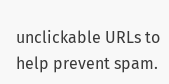unclickable URLs to help prevent spam.